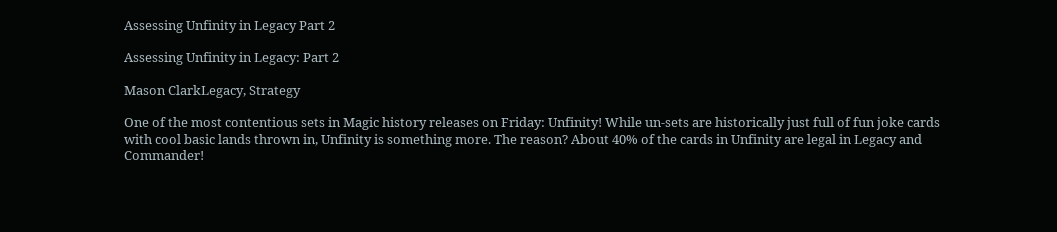Assessing Unfinity in Legacy Part 2

Assessing Unfinity in Legacy: Part 2

Mason ClarkLegacy, Strategy

One of the most contentious sets in Magic history releases on Friday: Unfinity! While un-sets are historically just full of fun joke cards with cool basic lands thrown in, Unfinity is something more. The reason? About 40% of the cards in Unfinity are legal in Legacy and Commander!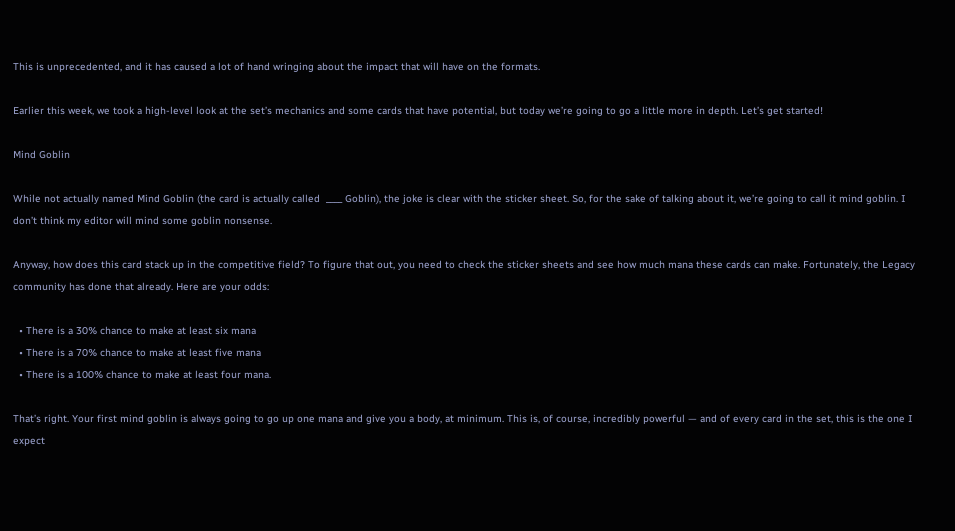This is unprecedented, and it has caused a lot of hand wringing about the impact that will have on the formats.

Earlier this week, we took a high-level look at the set’s mechanics and some cards that have potential, but today we’re going to go a little more in depth. Let’s get started!

Mind Goblin

While not actually named Mind Goblin (the card is actually called  ____ Goblin), the joke is clear with the sticker sheet. So, for the sake of talking about it, we’re going to call it mind goblin. I don’t think my editor will mind some goblin nonsense.

Anyway, how does this card stack up in the competitive field? To figure that out, you need to check the sticker sheets and see how much mana these cards can make. Fortunately, the Legacy community has done that already. Here are your odds:

  • There is a 30% chance to make at least six mana
  • There is a 70% chance to make at least five mana
  • There is a 100% chance to make at least four mana.

That’s right. Your first mind goblin is always going to go up one mana and give you a body, at minimum. This is, of course, incredibly powerful — and of every card in the set, this is the one I expect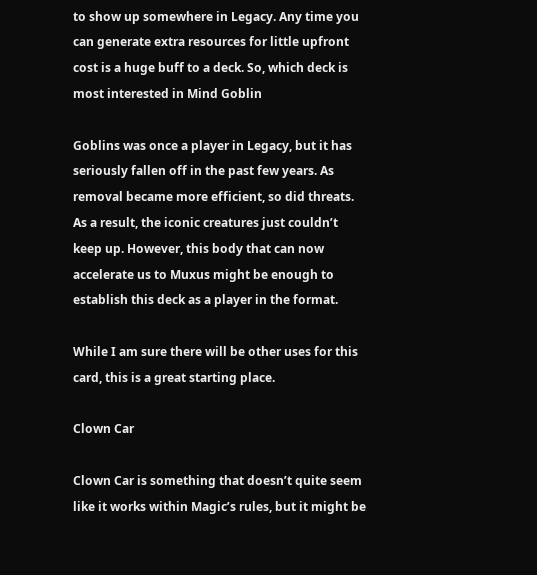to show up somewhere in Legacy. Any time you can generate extra resources for little upfront cost is a huge buff to a deck. So, which deck is most interested in Mind Goblin

Goblins was once a player in Legacy, but it has seriously fallen off in the past few years. As removal became more efficient, so did threats. As a result, the iconic creatures just couldn’t keep up. However, this body that can now accelerate us to Muxus might be enough to establish this deck as a player in the format.

While I am sure there will be other uses for this card, this is a great starting place.

Clown Car

Clown Car is something that doesn’t quite seem like it works within Magic’s rules, but it might be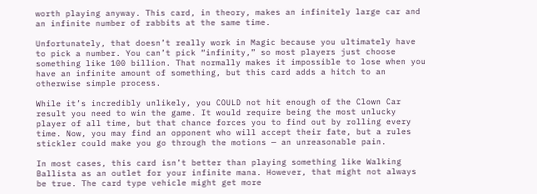worth playing anyway. This card, in theory, makes an infinitely large car and an infinite number of rabbits at the same time.

Unfortunately, that doesn’t really work in Magic because you ultimately have to pick a number. You can’t pick “infinity,” so most players just choose something like 100 billion. That normally makes it impossible to lose when you have an infinite amount of something, but this card adds a hitch to an otherwise simple process.

While it’s incredibly unlikely, you COULD not hit enough of the Clown Car result you need to win the game. It would require being the most unlucky player of all time, but that chance forces you to find out by rolling every time. Now, you may find an opponent who will accept their fate, but a rules stickler could make you go through the motions — an unreasonable pain.

In most cases, this card isn’t better than playing something like Walking Ballista as an outlet for your infinite mana. However, that might not always be true. The card type vehicle might get more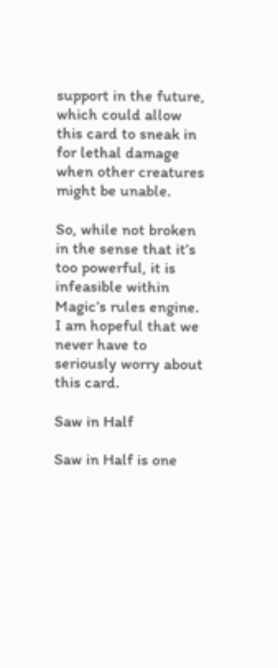support in the future, which could allow this card to sneak in for lethal damage when other creatures might be unable.

So, while not broken in the sense that it’s too powerful, it is infeasible within Magic’s rules engine. I am hopeful that we never have to seriously worry about this card.

Saw in Half

Saw in Half is one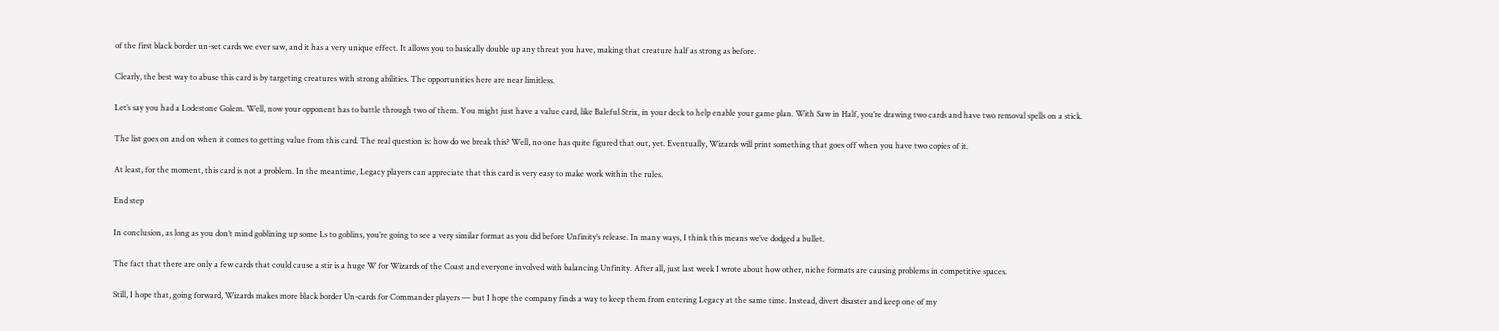of the first black border un-set cards we ever saw, and it has a very unique effect. It allows you to basically double up any threat you have, making that creature half as strong as before.

Clearly, the best way to abuse this card is by targeting creatures with strong abilities. The opportunities here are near limitless.

Let’s say you had a Lodestone Golem. Well, now your opponent has to battle through two of them. You might just have a value card, like Baleful Strix, in your deck to help enable your game plan. With Saw in Half, you’re drawing two cards and have two removal spells on a stick.

The list goes on and on when it comes to getting value from this card. The real question is: how do we break this? Well, no one has quite figured that out, yet. Eventually, Wizards will print something that goes off when you have two copies of it.

At least, for the moment, this card is not a problem. In the meantime, Legacy players can appreciate that this card is very easy to make work within the rules.

End step

In conclusion, as long as you don’t mind goblining up some Ls to goblins, you’re going to see a very similar format as you did before Unfinity’s release. In many ways, I think this means we’ve dodged a bullet.

The fact that there are only a few cards that could cause a stir is a huge W for Wizards of the Coast and everyone involved with balancing Unfinity. After all, just last week I wrote about how other, niche formats are causing problems in competitive spaces.

Still, I hope that, going forward, Wizards makes more black border Un-cards for Commander players — but I hope the company finds a way to keep them from entering Legacy at the same time. Instead, divert disaster and keep one of my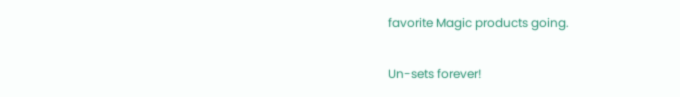favorite Magic products going.

Un-sets forever!